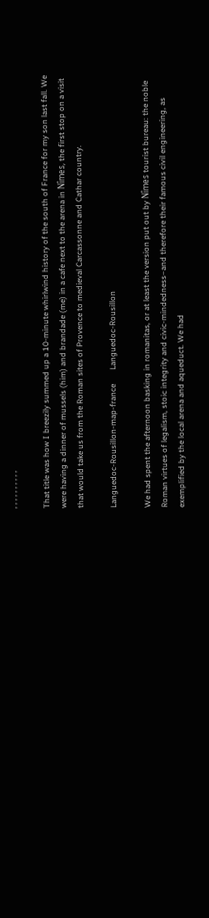, , , , , , , , , ,

That title was how I breezily summed up a 10-minute whirlwind history of the south of France for my son last fall. We were having a dinner of mussels (him) and brandade (me) in a cafe next to the arena in Nîmes, the first stop on a visit that would take us from the Roman sites of Provence to medieval Carcassonne and Cathar country.

Languedoc-Rousillon-map-france       Languedoc-Rousillon

We had spent the afternoon basking in romanitas, or at least the version put out by Nîmes tourist bureau: the noble Roman virtues of legalism, stoic integrity and civic-mindedness–and therefore their famous civil engineering, as exemplified by the local arena and aqueduct. We had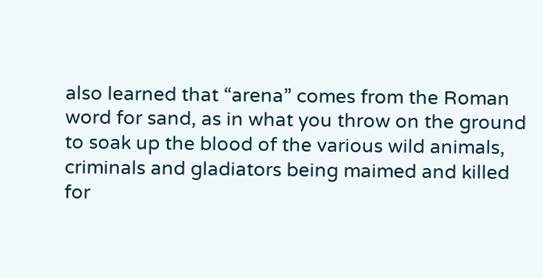also learned that “arena” comes from the Roman word for sand, as in what you throw on the ground to soak up the blood of the various wild animals, criminals and gladiators being maimed and killed for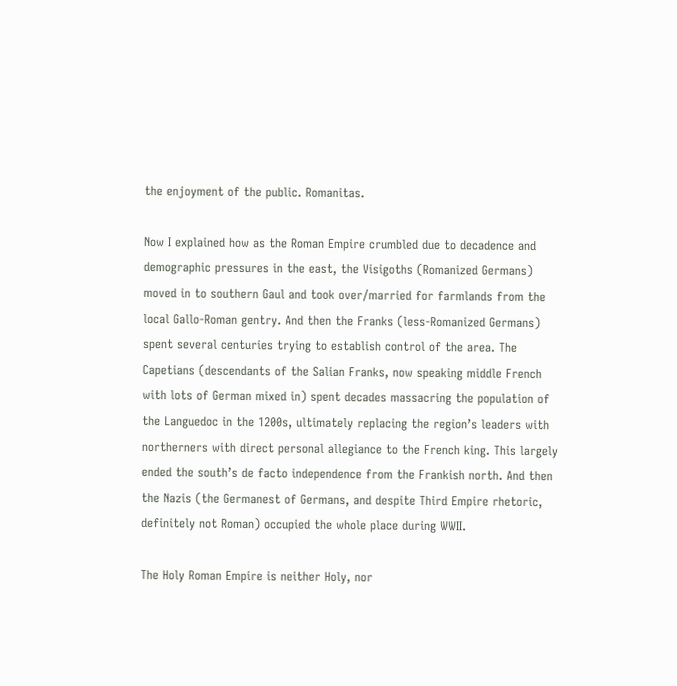the enjoyment of the public. Romanitas.

Now I explained how as the Roman Empire crumbled due to decadence and demographic pressures in the east, the Visigoths (Romanized Germans) moved in to southern Gaul and took over/married for farmlands from the local Gallo-Roman gentry. And then the Franks (less-Romanized Germans) spent several centuries trying to establish control of the area. The Capetians (descendants of the Salian Franks, now speaking middle French with lots of German mixed in) spent decades massacring the population of the Languedoc in the 1200s, ultimately replacing the region’s leaders with northerners with direct personal allegiance to the French king. This largely ended the south’s de facto independence from the Frankish north. And then the Nazis (the Germanest of Germans, and despite Third Empire rhetoric, definitely not Roman) occupied the whole place during WWII.

The Holy Roman Empire is neither Holy, nor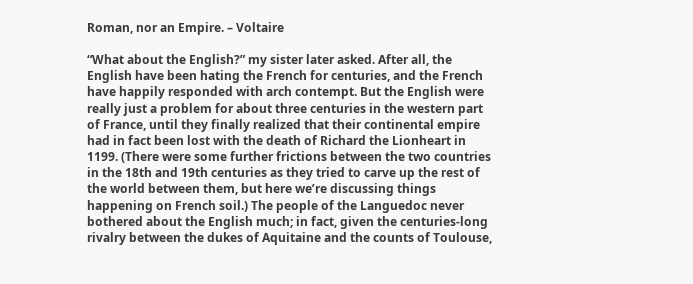Roman, nor an Empire. – Voltaire

“What about the English?” my sister later asked. After all, the English have been hating the French for centuries, and the French have happily responded with arch contempt. But the English were really just a problem for about three centuries in the western part of France, until they finally realized that their continental empire had in fact been lost with the death of Richard the Lionheart in 1199. (There were some further frictions between the two countries in the 18th and 19th centuries as they tried to carve up the rest of the world between them, but here we’re discussing things happening on French soil.) The people of the Languedoc never bothered about the English much; in fact, given the centuries-long rivalry between the dukes of Aquitaine and the counts of Toulouse,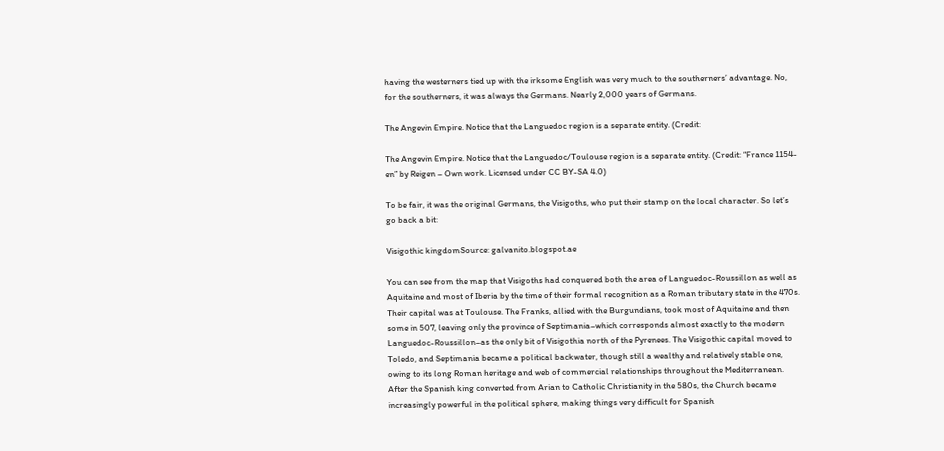having the westerners tied up with the irksome English was very much to the southerners’ advantage. No, for the southerners, it was always the Germans. Nearly 2,000 years of Germans.

The Angevin Empire. Notice that the Languedoc region is a separate entity. (Credit:

The Angevin Empire. Notice that the Languedoc/Toulouse region is a separate entity. (Credit: “France 1154-en” by Reigen – Own work. Licensed under CC BY-SA 4.0)

To be fair, it was the original Germans, the Visigoths, who put their stamp on the local character. So let’s go back a bit:

Visigothic kingdomSource: galvanito.blogspot.ae

You can see from the map that Visigoths had conquered both the area of Languedoc-Roussillon as well as Aquitaine and most of Iberia by the time of their formal recognition as a Roman tributary state in the 470s. Their capital was at Toulouse. The Franks, allied with the Burgundians, took most of Aquitaine and then some in 507, leaving only the province of Septimania–which corresponds almost exactly to the modern Languedoc-Roussillon–as the only bit of Visigothia north of the Pyrenees. The Visigothic capital moved to Toledo, and Septimania became a political backwater, though still a wealthy and relatively stable one, owing to its long Roman heritage and web of commercial relationships throughout the Mediterranean. After the Spanish king converted from Arian to Catholic Christianity in the 580s, the Church became increasingly powerful in the political sphere, making things very difficult for Spanish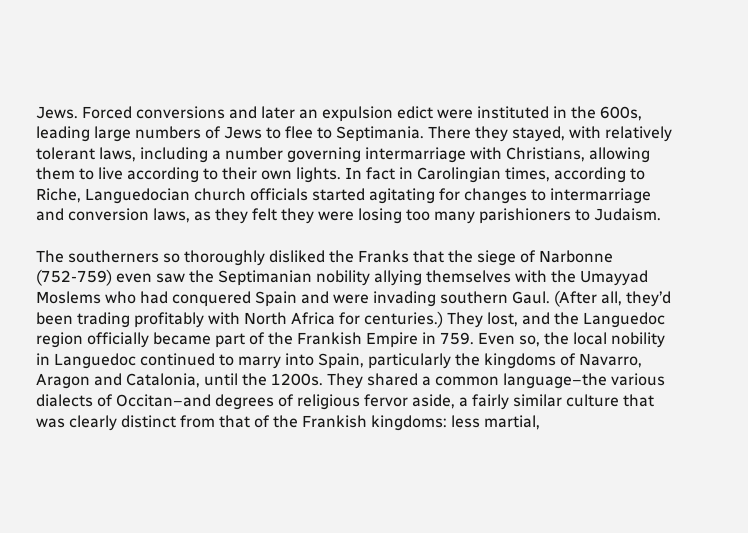Jews. Forced conversions and later an expulsion edict were instituted in the 600s, leading large numbers of Jews to flee to Septimania. There they stayed, with relatively tolerant laws, including a number governing intermarriage with Christians, allowing them to live according to their own lights. In fact in Carolingian times, according to Riche, Languedocian church officials started agitating for changes to intermarriage and conversion laws, as they felt they were losing too many parishioners to Judaism.

The southerners so thoroughly disliked the Franks that the siege of Narbonne (752-759) even saw the Septimanian nobility allying themselves with the Umayyad Moslems who had conquered Spain and were invading southern Gaul. (After all, they’d been trading profitably with North Africa for centuries.) They lost, and the Languedoc region officially became part of the Frankish Empire in 759. Even so, the local nobility in Languedoc continued to marry into Spain, particularly the kingdoms of Navarro, Aragon and Catalonia, until the 1200s. They shared a common language–the various dialects of Occitan–and degrees of religious fervor aside, a fairly similar culture that was clearly distinct from that of the Frankish kingdoms: less martial,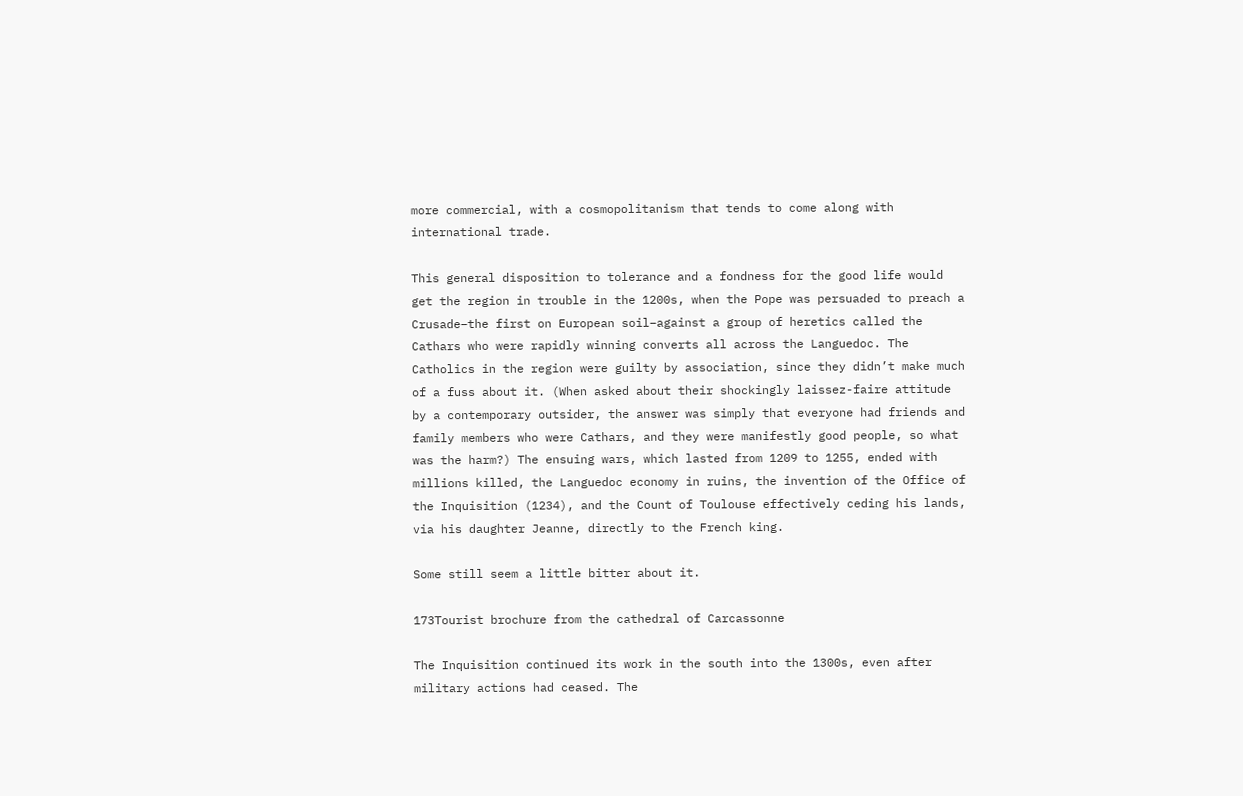more commercial, with a cosmopolitanism that tends to come along with international trade.

This general disposition to tolerance and a fondness for the good life would get the region in trouble in the 1200s, when the Pope was persuaded to preach a Crusade–the first on European soil–against a group of heretics called the Cathars who were rapidly winning converts all across the Languedoc. The Catholics in the region were guilty by association, since they didn’t make much of a fuss about it. (When asked about their shockingly laissez-faire attitude by a contemporary outsider, the answer was simply that everyone had friends and family members who were Cathars, and they were manifestly good people, so what was the harm?) The ensuing wars, which lasted from 1209 to 1255, ended with millions killed, the Languedoc economy in ruins, the invention of the Office of the Inquisition (1234), and the Count of Toulouse effectively ceding his lands, via his daughter Jeanne, directly to the French king.

Some still seem a little bitter about it.

173Tourist brochure from the cathedral of Carcassonne

The Inquisition continued its work in the south into the 1300s, even after military actions had ceased. The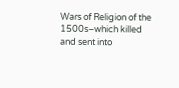Wars of Religion of the 1500s–which killed and sent into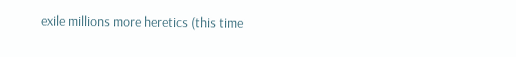exile millions more heretics (this time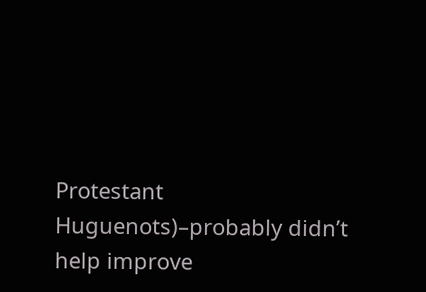Protestant Huguenots)–probably didn’t help improve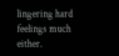lingering hard feelings much either.